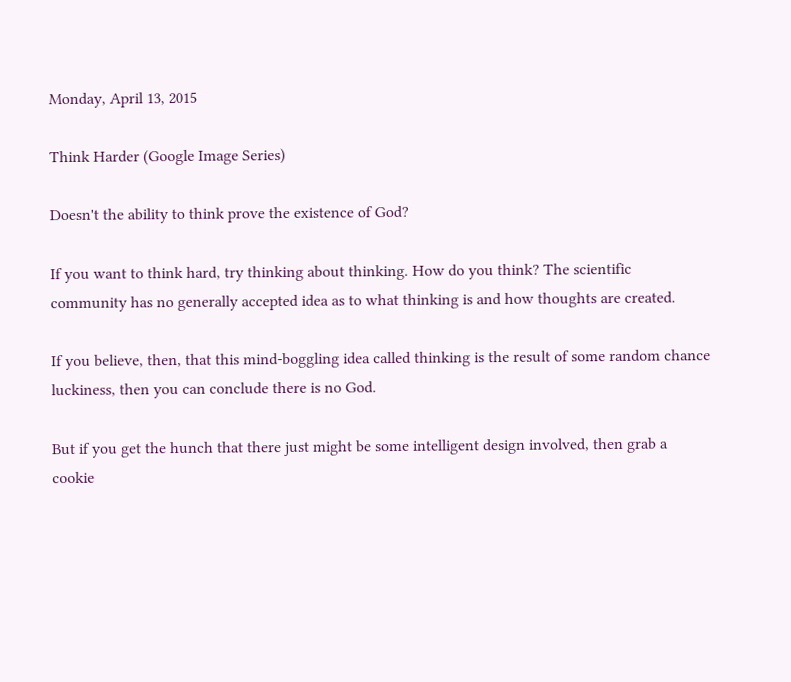Monday, April 13, 2015

Think Harder (Google Image Series)

Doesn't the ability to think prove the existence of God?

If you want to think hard, try thinking about thinking. How do you think? The scientific community has no generally accepted idea as to what thinking is and how thoughts are created.

If you believe, then, that this mind-boggling idea called thinking is the result of some random chance luckiness, then you can conclude there is no God.

But if you get the hunch that there just might be some intelligent design involved, then grab a cookie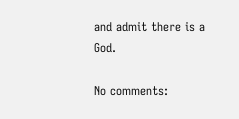and admit there is a God.

No comments: